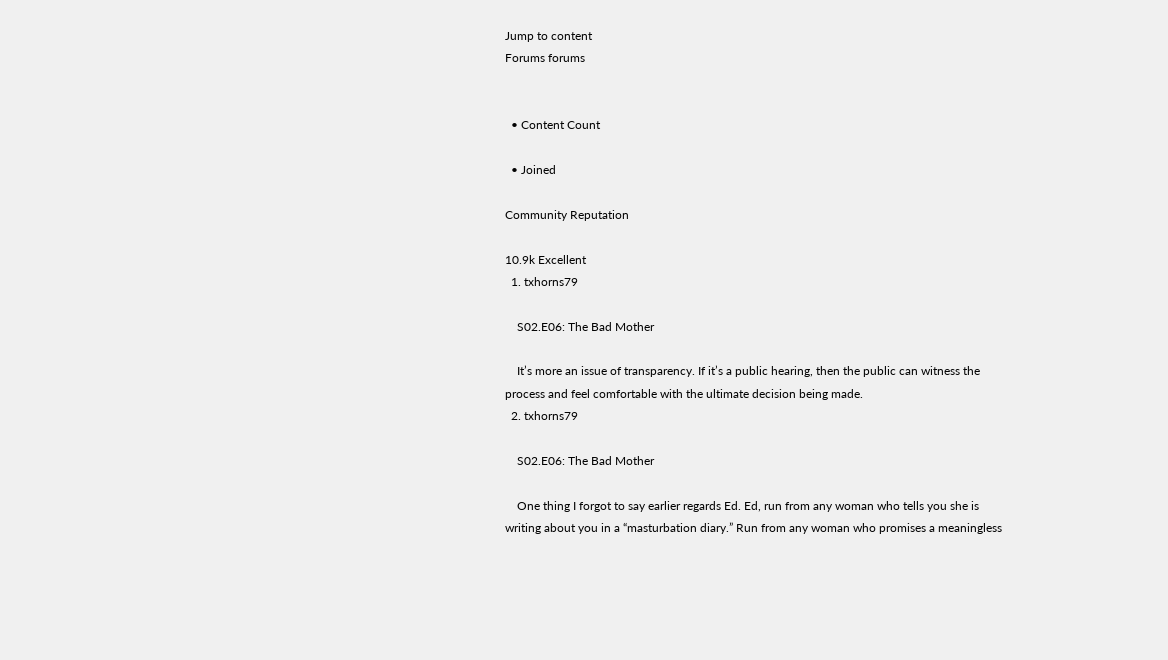Jump to content
Forums forums


  • Content Count

  • Joined

Community Reputation

10.9k Excellent
  1. txhorns79

    S02.E06: The Bad Mother

    It’s more an issue of transparency. If it’s a public hearing, then the public can witness the process and feel comfortable with the ultimate decision being made.
  2. txhorns79

    S02.E06: The Bad Mother

    One thing I forgot to say earlier regards Ed. Ed, run from any woman who tells you she is writing about you in a “masturbation diary.” Run from any woman who promises a meaningless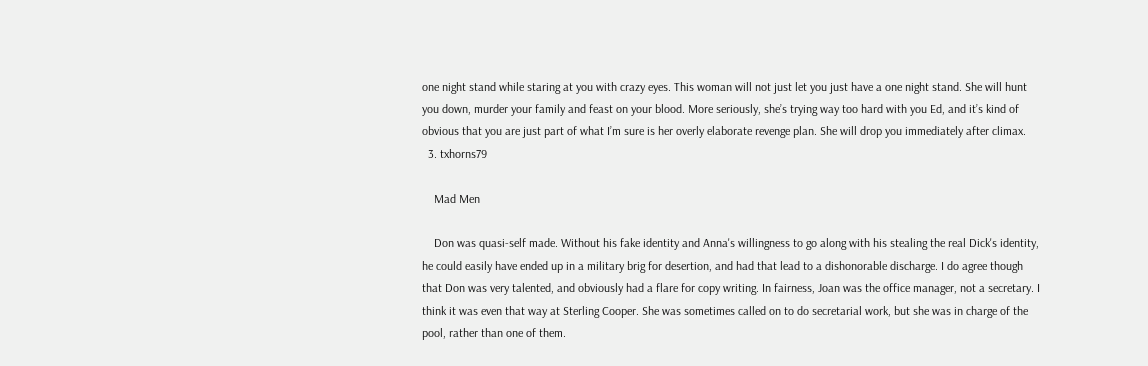one night stand while staring at you with crazy eyes. This woman will not just let you just have a one night stand. She will hunt you down, murder your family and feast on your blood. More seriously, she’s trying way too hard with you Ed, and it’s kind of obvious that you are just part of what I’m sure is her overly elaborate revenge plan. She will drop you immediately after climax.
  3. txhorns79

    Mad Men

    Don was quasi-self made. Without his fake identity and Anna's willingness to go along with his stealing the real Dick's identity, he could easily have ended up in a military brig for desertion, and had that lead to a dishonorable discharge. I do agree though that Don was very talented, and obviously had a flare for copy writing. In fairness, Joan was the office manager, not a secretary. I think it was even that way at Sterling Cooper. She was sometimes called on to do secretarial work, but she was in charge of the pool, rather than one of them.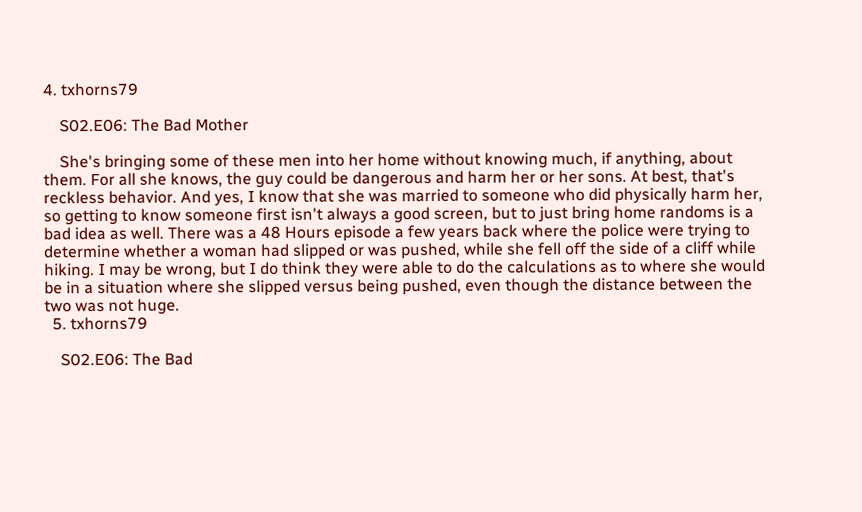4. txhorns79

    S02.E06: The Bad Mother

    She's bringing some of these men into her home without knowing much, if anything, about them. For all she knows, the guy could be dangerous and harm her or her sons. At best, that's reckless behavior. And yes, I know that she was married to someone who did physically harm her, so getting to know someone first isn't always a good screen, but to just bring home randoms is a bad idea as well. There was a 48 Hours episode a few years back where the police were trying to determine whether a woman had slipped or was pushed, while she fell off the side of a cliff while hiking. I may be wrong, but I do think they were able to do the calculations as to where she would be in a situation where she slipped versus being pushed, even though the distance between the two was not huge.
  5. txhorns79

    S02.E06: The Bad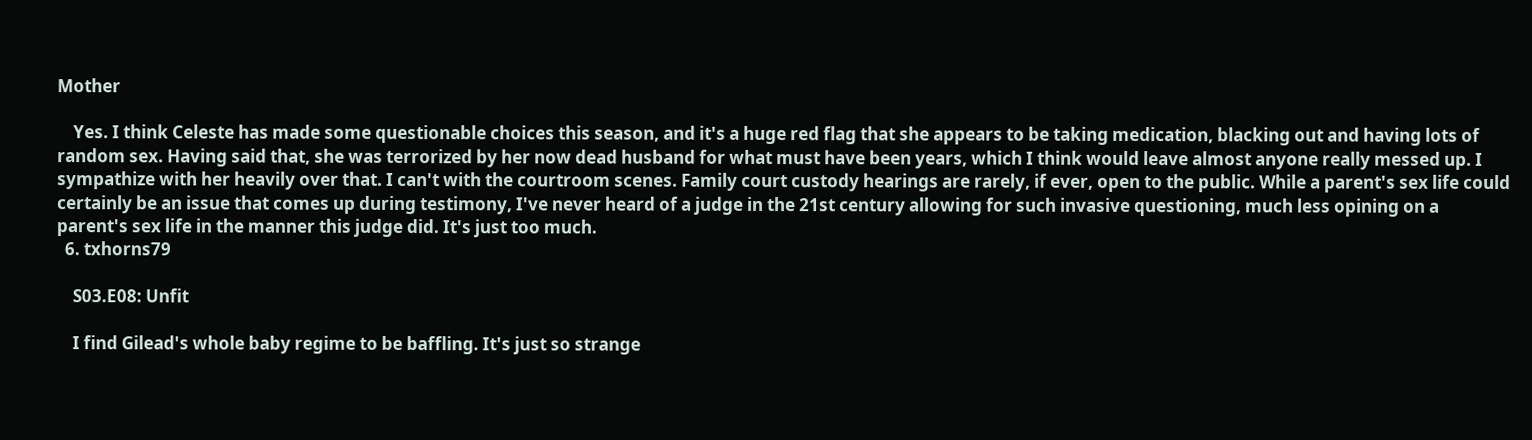Mother

    Yes. I think Celeste has made some questionable choices this season, and it's a huge red flag that she appears to be taking medication, blacking out and having lots of random sex. Having said that, she was terrorized by her now dead husband for what must have been years, which I think would leave almost anyone really messed up. I sympathize with her heavily over that. I can't with the courtroom scenes. Family court custody hearings are rarely, if ever, open to the public. While a parent's sex life could certainly be an issue that comes up during testimony, I've never heard of a judge in the 21st century allowing for such invasive questioning, much less opining on a parent's sex life in the manner this judge did. It's just too much.
  6. txhorns79

    S03.E08: Unfit

    I find Gilead's whole baby regime to be baffling. It's just so strange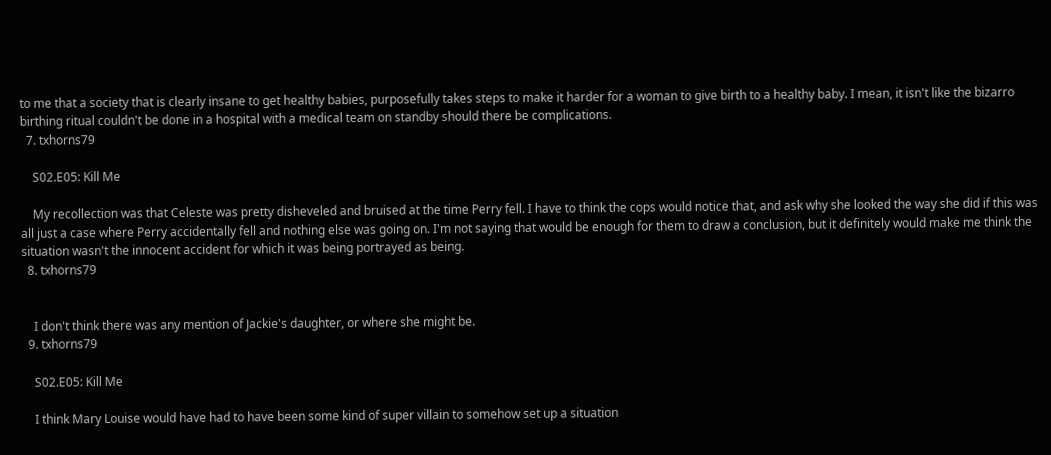to me that a society that is clearly insane to get healthy babies, purposefully takes steps to make it harder for a woman to give birth to a healthy baby. I mean, it isn't like the bizarro birthing ritual couldn't be done in a hospital with a medical team on standby should there be complications.
  7. txhorns79

    S02.E05: Kill Me

    My recollection was that Celeste was pretty disheveled and bruised at the time Perry fell. I have to think the cops would notice that, and ask why she looked the way she did if this was all just a case where Perry accidentally fell and nothing else was going on. I'm not saying that would be enough for them to draw a conclusion, but it definitely would make me think the situation wasn't the innocent accident for which it was being portrayed as being.
  8. txhorns79


    I don't think there was any mention of Jackie's daughter, or where she might be.
  9. txhorns79

    S02.E05: Kill Me

    I think Mary Louise would have had to have been some kind of super villain to somehow set up a situation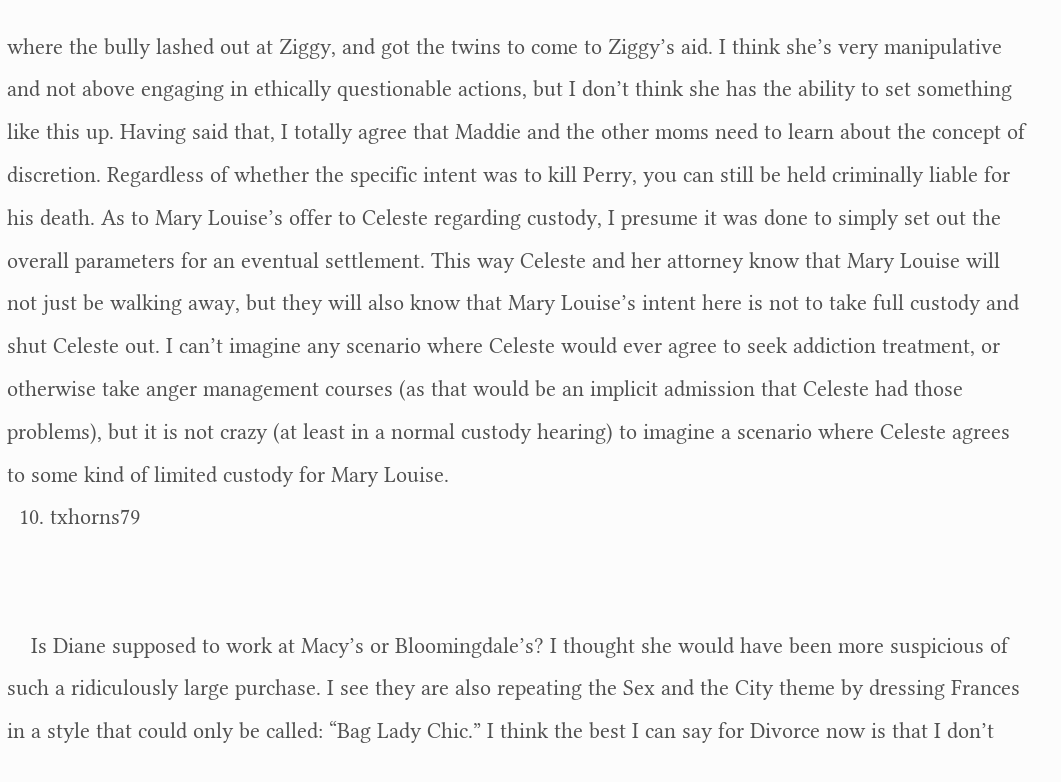where the bully lashed out at Ziggy, and got the twins to come to Ziggy’s aid. I think she’s very manipulative and not above engaging in ethically questionable actions, but I don’t think she has the ability to set something like this up. Having said that, I totally agree that Maddie and the other moms need to learn about the concept of discretion. Regardless of whether the specific intent was to kill Perry, you can still be held criminally liable for his death. As to Mary Louise’s offer to Celeste regarding custody, I presume it was done to simply set out the overall parameters for an eventual settlement. This way Celeste and her attorney know that Mary Louise will not just be walking away, but they will also know that Mary Louise’s intent here is not to take full custody and shut Celeste out. I can’t imagine any scenario where Celeste would ever agree to seek addiction treatment, or otherwise take anger management courses (as that would be an implicit admission that Celeste had those problems), but it is not crazy (at least in a normal custody hearing) to imagine a scenario where Celeste agrees to some kind of limited custody for Mary Louise.
  10. txhorns79


    Is Diane supposed to work at Macy’s or Bloomingdale’s? I thought she would have been more suspicious of such a ridiculously large purchase. I see they are also repeating the Sex and the City theme by dressing Frances in a style that could only be called: “Bag Lady Chic.” I think the best I can say for Divorce now is that I don’t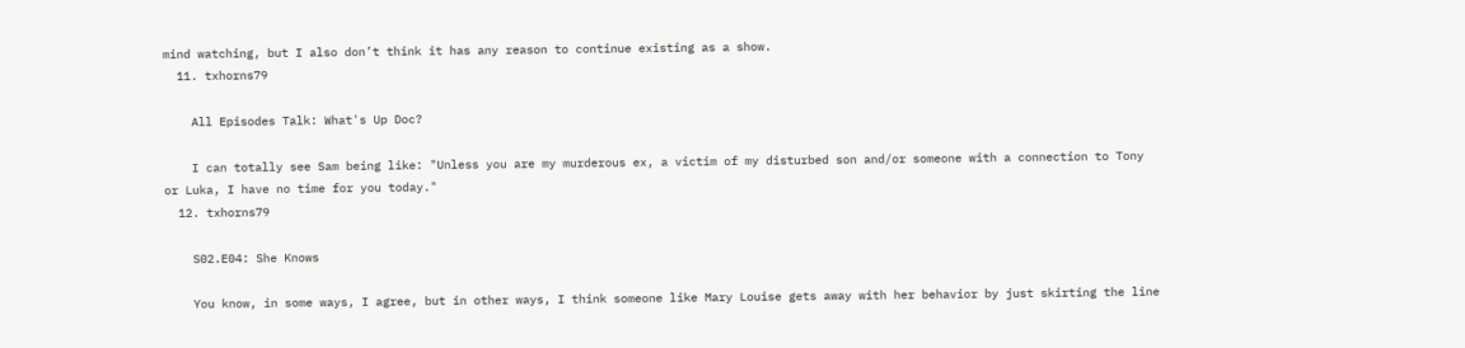mind watching, but I also don’t think it has any reason to continue existing as a show.
  11. txhorns79

    All Episodes Talk: What's Up Doc?

    I can totally see Sam being like: "Unless you are my murderous ex, a victim of my disturbed son and/or someone with a connection to Tony or Luka, I have no time for you today."
  12. txhorns79

    S02.E04: She Knows

    You know, in some ways, I agree, but in other ways, I think someone like Mary Louise gets away with her behavior by just skirting the line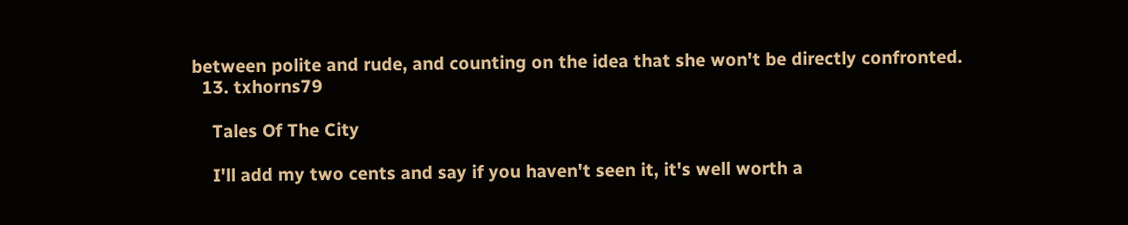between polite and rude, and counting on the idea that she won't be directly confronted.
  13. txhorns79

    Tales Of The City

    I'll add my two cents and say if you haven't seen it, it's well worth a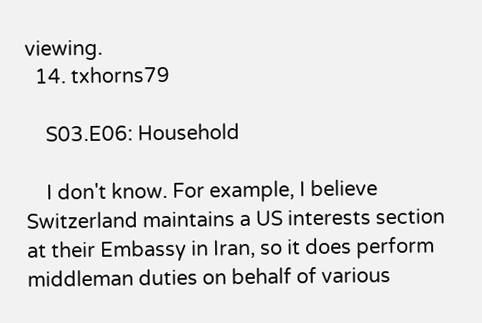viewing.
  14. txhorns79

    S03.E06: Household

    I don't know. For example, I believe Switzerland maintains a US interests section at their Embassy in Iran, so it does perform middleman duties on behalf of various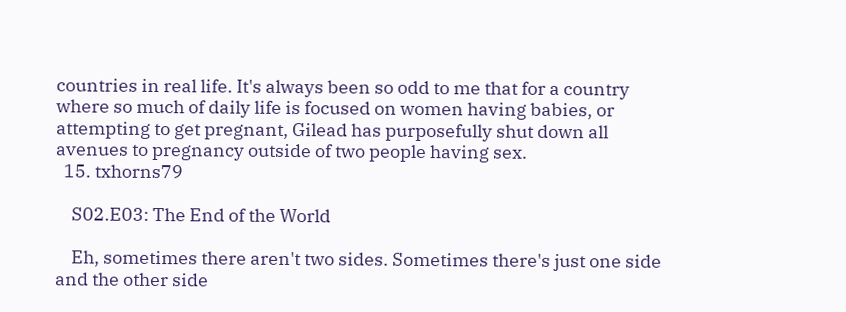countries in real life. It's always been so odd to me that for a country where so much of daily life is focused on women having babies, or attempting to get pregnant, Gilead has purposefully shut down all avenues to pregnancy outside of two people having sex.
  15. txhorns79

    S02.E03: The End of the World

    Eh, sometimes there aren't two sides. Sometimes there's just one side and the other side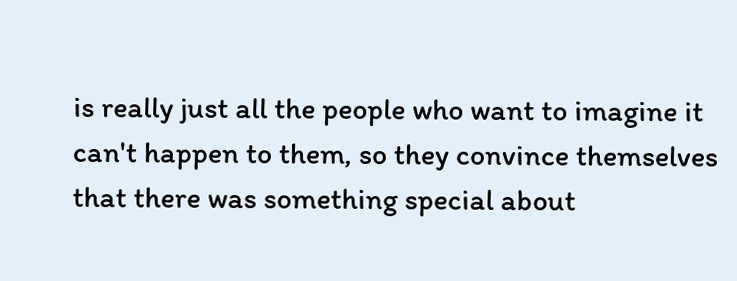is really just all the people who want to imagine it can't happen to them, so they convince themselves that there was something special about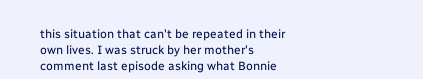this situation that can't be repeated in their own lives. I was struck by her mother's comment last episode asking what Bonnie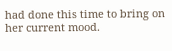had done this time to bring on her current mood.